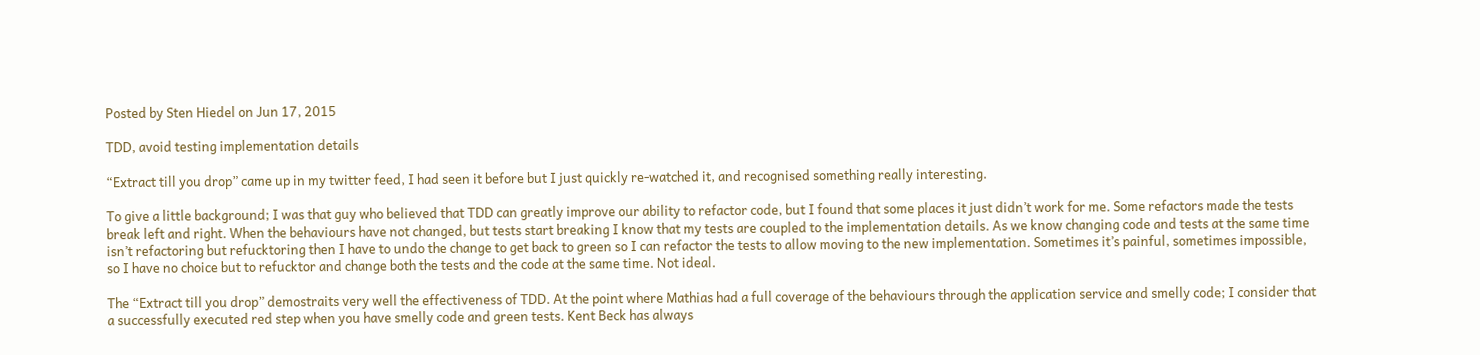Posted by Sten Hiedel on Jun 17, 2015

TDD, avoid testing implementation details

“Extract till you drop” came up in my twitter feed, I had seen it before but I just quickly re-watched it, and recognised something really interesting.

To give a little background; I was that guy who believed that TDD can greatly improve our ability to refactor code, but I found that some places it just didn’t work for me. Some refactors made the tests break left and right. When the behaviours have not changed, but tests start breaking I know that my tests are coupled to the implementation details. As we know changing code and tests at the same time isn’t refactoring but refucktoring then I have to undo the change to get back to green so I can refactor the tests to allow moving to the new implementation. Sometimes it’s painful, sometimes impossible, so I have no choice but to refucktor and change both the tests and the code at the same time. Not ideal.

The “Extract till you drop” demostraits very well the effectiveness of TDD. At the point where Mathias had a full coverage of the behaviours through the application service and smelly code; I consider that a successfully executed red step when you have smelly code and green tests. Kent Beck has always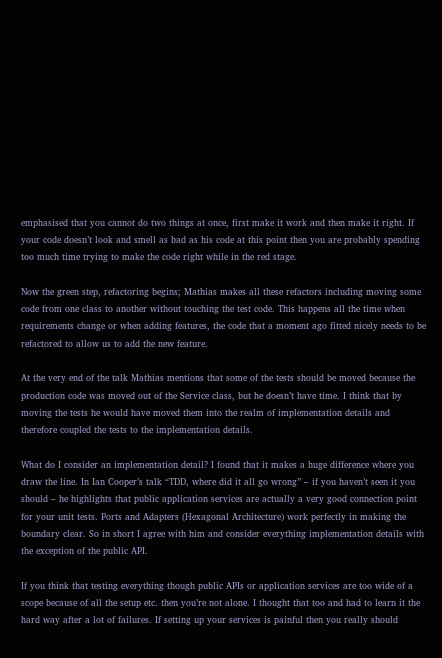emphasised that you cannot do two things at once, first make it work and then make it right. If your code doesn’t look and smell as bad as his code at this point then you are probably spending too much time trying to make the code right while in the red stage.

Now the green step, refactoring begins; Mathias makes all these refactors including moving some code from one class to another without touching the test code. This happens all the time when requirements change or when adding features, the code that a moment ago fitted nicely needs to be refactored to allow us to add the new feature.

At the very end of the talk Mathias mentions that some of the tests should be moved because the production code was moved out of the Service class, but he doesn’t have time. I think that by moving the tests he would have moved them into the realm of implementation details and therefore coupled the tests to the implementation details.

What do I consider an implementation detail? I found that it makes a huge difference where you draw the line. In Ian Cooper’s talk “TDD, where did it all go wrong” – if you haven’t seen it you should – he highlights that public application services are actually a very good connection point for your unit tests. Ports and Adapters (Hexagonal Architecture) work perfectly in making the boundary clear. So in short I agree with him and consider everything implementation details with the exception of the public API.

If you think that testing everything though public APIs or application services are too wide of a scope because of all the setup etc. then you’re not alone. I thought that too and had to learn it the hard way after a lot of failures. If setting up your services is painful then you really should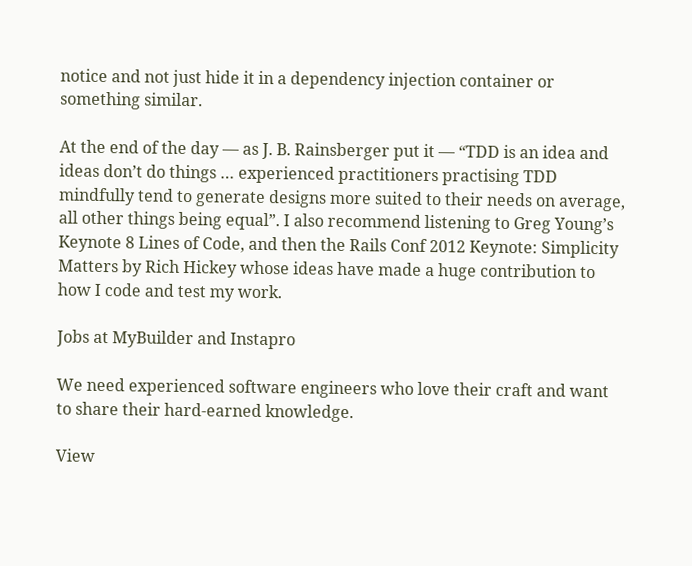notice and not just hide it in a dependency injection container or something similar.

At the end of the day — as J. B. Rainsberger put it — “TDD is an idea and ideas don’t do things … experienced practitioners practising TDD mindfully tend to generate designs more suited to their needs on average, all other things being equal”. I also recommend listening to Greg Young’s Keynote 8 Lines of Code, and then the Rails Conf 2012 Keynote: Simplicity Matters by Rich Hickey whose ideas have made a huge contribution to how I code and test my work.

Jobs at MyBuilder and Instapro

We need experienced software engineers who love their craft and want to share their hard-earned knowledge.

View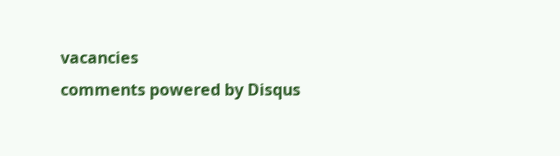vacancies
comments powered by Disqus